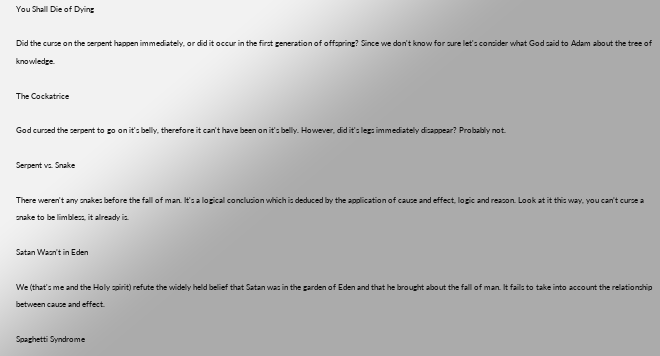You Shall Die of Dying

Did the curse on the serpent happen immediately, or did it occur in the first generation of offspring? Since we don't know for sure let's consider what God said to Adam about the tree of knowledge.

The Cockatrice

God cursed the serpent to go on it's belly, therefore it can't have been on it's belly. However, did it's legs immediately disappear? Probably not.

Serpent vs. Snake

There weren't any snakes before the fall of man. It's a logical conclusion which is deduced by the application of cause and effect, logic and reason. Look at it this way, you can’t curse a snake to be limbless, it already is.

Satan Wasn’t in Eden

We (that's me and the Holy spirit) refute the widely held belief that Satan was in the garden of Eden and that he brought about the fall of man. It fails to take into account the relationship between cause and effect.

Spaghetti Syndrome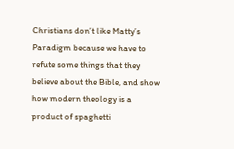Christians don’t like Matty’s Paradigm because we have to refute some things that they believe about the Bible, and show how modern theology is a product of spaghetti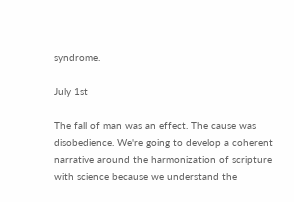syndrome.

July 1st

The fall of man was an effect. The cause was disobedience. We're going to develop a coherent narrative around the harmonization of scripture with science because we understand the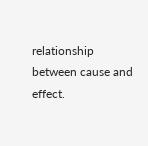relationship between cause and effect.